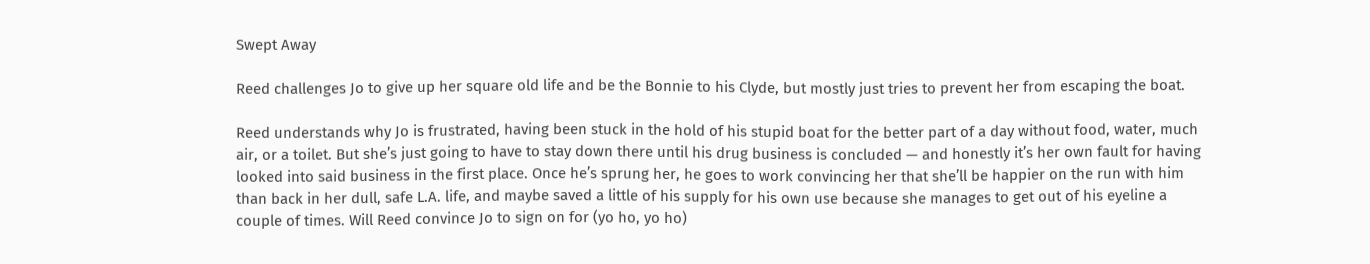Swept Away

Reed challenges Jo to give up her square old life and be the Bonnie to his Clyde, but mostly just tries to prevent her from escaping the boat.

Reed understands why Jo is frustrated, having been stuck in the hold of his stupid boat for the better part of a day without food, water, much air, or a toilet. But she’s just going to have to stay down there until his drug business is concluded — and honestly it’s her own fault for having looked into said business in the first place. Once he’s sprung her, he goes to work convincing her that she’ll be happier on the run with him than back in her dull, safe L.A. life, and maybe saved a little of his supply for his own use because she manages to get out of his eyeline a couple of times. Will Reed convince Jo to sign on for (yo ho, yo ho)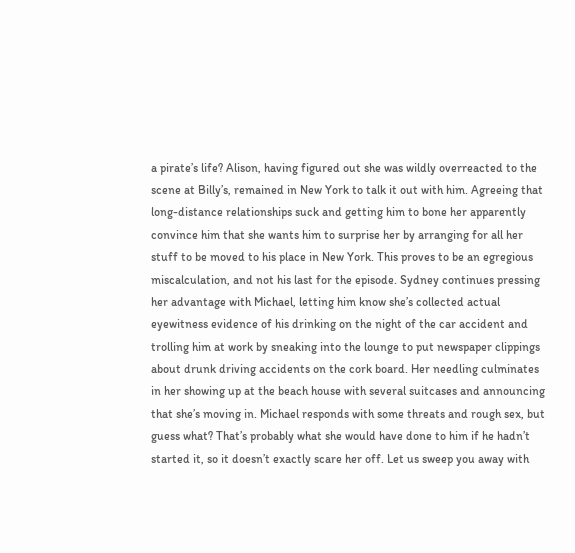a pirate’s life? Alison, having figured out she was wildly overreacted to the scene at Billy’s, remained in New York to talk it out with him. Agreeing that long-distance relationships suck and getting him to bone her apparently convince him that she wants him to surprise her by arranging for all her stuff to be moved to his place in New York. This proves to be an egregious miscalculation, and not his last for the episode. Sydney continues pressing her advantage with Michael, letting him know she’s collected actual eyewitness evidence of his drinking on the night of the car accident and trolling him at work by sneaking into the lounge to put newspaper clippings about drunk driving accidents on the cork board. Her needling culminates in her showing up at the beach house with several suitcases and announcing that she’s moving in. Michael responds with some threats and rough sex, but guess what? That’s probably what she would have done to him if he hadn’t started it, so it doesn’t exactly scare her off. Let us sweep you away with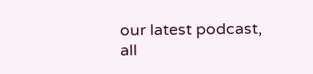our latest podcast, all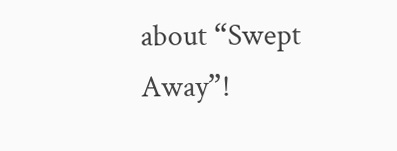about “Swept Away”!